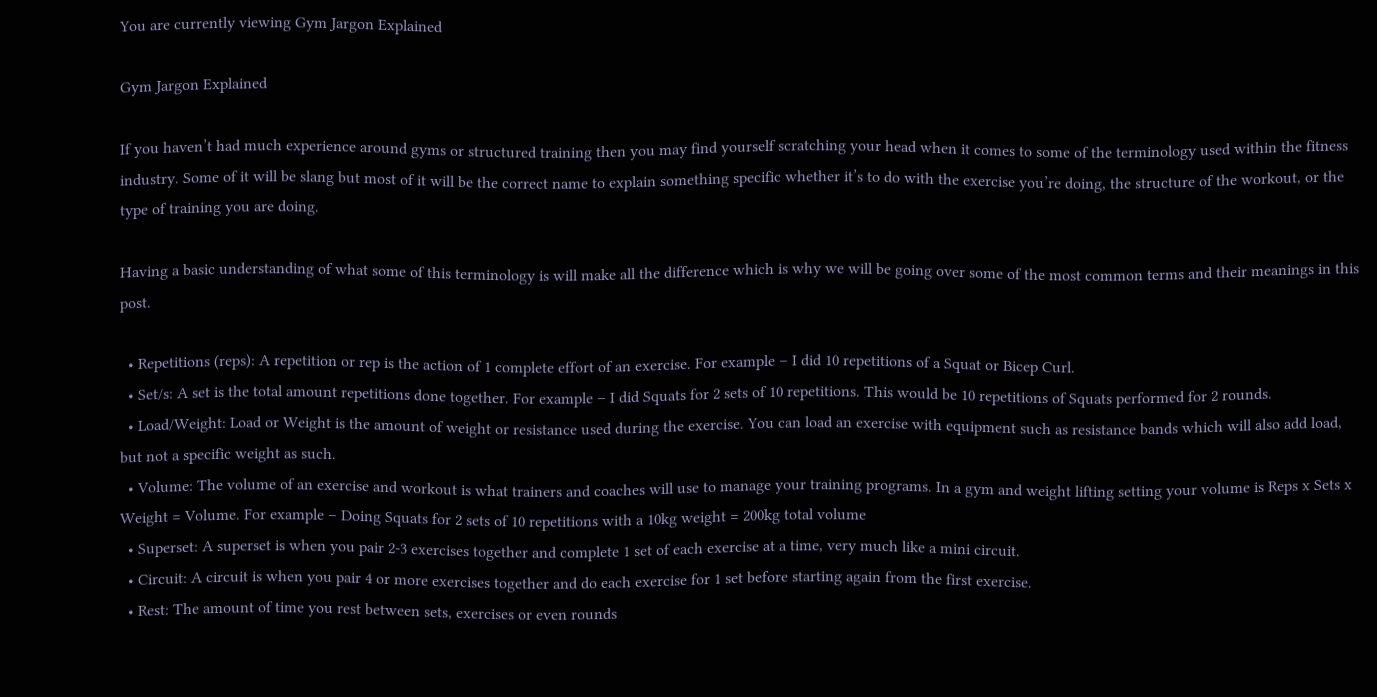You are currently viewing Gym Jargon Explained

Gym Jargon Explained

If you haven’t had much experience around gyms or structured training then you may find yourself scratching your head when it comes to some of the terminology used within the fitness industry. Some of it will be slang but most of it will be the correct name to explain something specific whether it’s to do with the exercise you’re doing, the structure of the workout, or the type of training you are doing.

Having a basic understanding of what some of this terminology is will make all the difference which is why we will be going over some of the most common terms and their meanings in this post.

  • Repetitions (reps): A repetition or rep is the action of 1 complete effort of an exercise. For example – I did 10 repetitions of a Squat or Bicep Curl.
  • Set/s: A set is the total amount repetitions done together. For example – I did Squats for 2 sets of 10 repetitions. This would be 10 repetitions of Squats performed for 2 rounds.
  • Load/Weight: Load or Weight is the amount of weight or resistance used during the exercise. You can load an exercise with equipment such as resistance bands which will also add load, but not a specific weight as such.
  • Volume: The volume of an exercise and workout is what trainers and coaches will use to manage your training programs. In a gym and weight lifting setting your volume is Reps x Sets x Weight = Volume. For example – Doing Squats for 2 sets of 10 repetitions with a 10kg weight = 200kg total volume
  • Superset: A superset is when you pair 2-3 exercises together and complete 1 set of each exercise at a time, very much like a mini circuit.
  • Circuit: A circuit is when you pair 4 or more exercises together and do each exercise for 1 set before starting again from the first exercise.
  • Rest: The amount of time you rest between sets, exercises or even rounds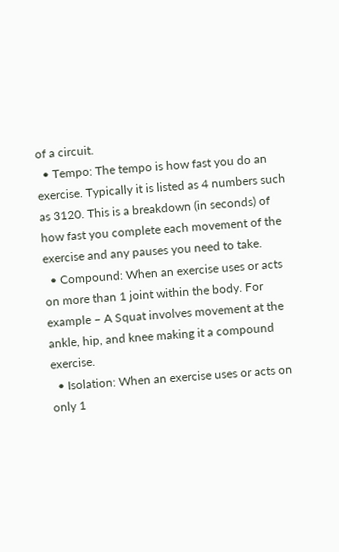of a circuit.
  • Tempo: The tempo is how fast you do an exercise. Typically it is listed as 4 numbers such as 3120. This is a breakdown (in seconds) of how fast you complete each movement of the exercise and any pauses you need to take.
  • Compound: When an exercise uses or acts on more than 1 joint within the body. For example – A Squat involves movement at the ankle, hip, and knee making it a compound exercise.
  • Isolation: When an exercise uses or acts on only 1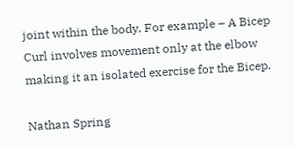joint within the body. For example – A Bicep Curl involves movement only at the elbow making it an isolated exercise for the Bicep.

Nathan Spring